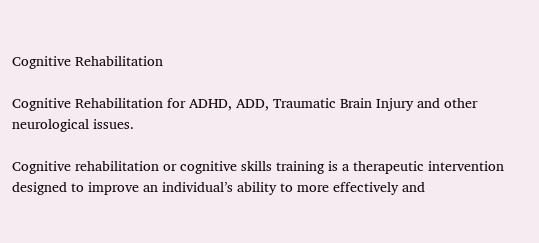Cognitive Rehabilitation

Cognitive Rehabilitation for ADHD, ADD, Traumatic Brain Injury and other neurological issues.

Cognitive rehabilitation or cognitive skills training is a therapeutic intervention designed to improve an individual’s ability to more effectively and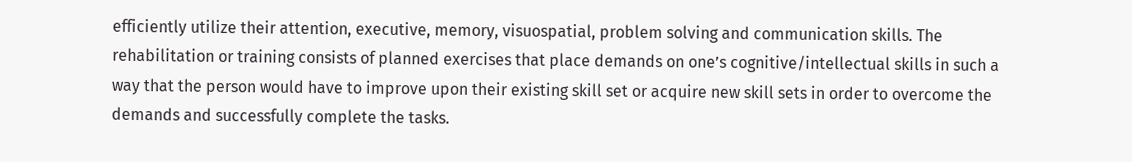efficiently utilize their attention, executive, memory, visuospatial, problem solving and communication skills. The rehabilitation or training consists of planned exercises that place demands on one’s cognitive/intellectual skills in such a way that the person would have to improve upon their existing skill set or acquire new skill sets in order to overcome the demands and successfully complete the tasks.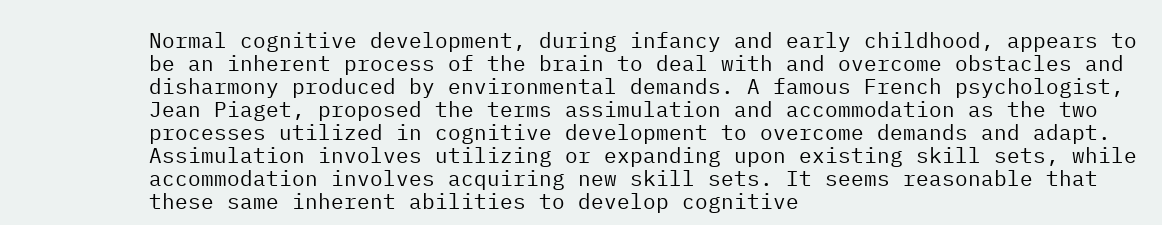Normal cognitive development, during infancy and early childhood, appears to be an inherent process of the brain to deal with and overcome obstacles and disharmony produced by environmental demands. A famous French psychologist, Jean Piaget, proposed the terms assimulation and accommodation as the two processes utilized in cognitive development to overcome demands and adapt. Assimulation involves utilizing or expanding upon existing skill sets, while accommodation involves acquiring new skill sets. It seems reasonable that these same inherent abilities to develop cognitive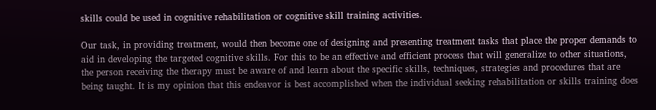skills could be used in cognitive rehabilitation or cognitive skill training activities.

Our task, in providing treatment, would then become one of designing and presenting treatment tasks that place the proper demands to aid in developing the targeted cognitive skills. For this to be an effective and efficient process that will generalize to other situations, the person receiving the therapy must be aware of and learn about the specific skills, techniques, strategies and procedures that are being taught. It is my opinion that this endeavor is best accomplished when the individual seeking rehabilitation or skills training does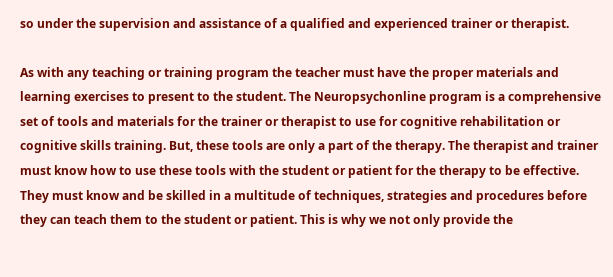so under the supervision and assistance of a qualified and experienced trainer or therapist.

As with any teaching or training program the teacher must have the proper materials and learning exercises to present to the student. The Neuropsychonline program is a comprehensive set of tools and materials for the trainer or therapist to use for cognitive rehabilitation or cognitive skills training. But, these tools are only a part of the therapy. The therapist and trainer must know how to use these tools with the student or patient for the therapy to be effective. They must know and be skilled in a multitude of techniques, strategies and procedures before they can teach them to the student or patient. This is why we not only provide the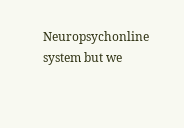Neuropsychonline system but we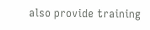also provide training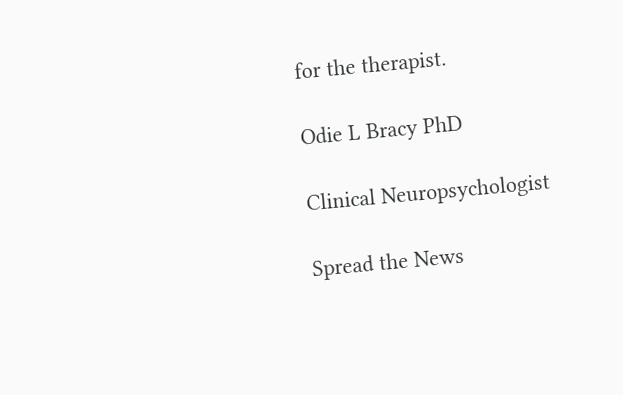for the therapist.

Odie L Bracy PhD

Clinical Neuropsychologist

Spread the News